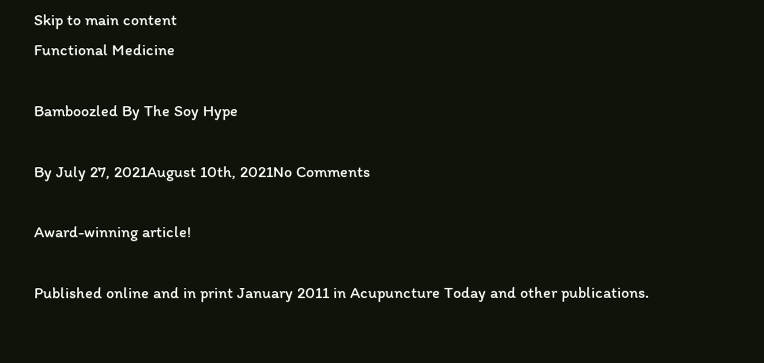Skip to main content
Functional Medicine

Bamboozled By The Soy Hype

By July 27, 2021August 10th, 2021No Comments

Award-winning article!

Published online and in print January 2011 in Acupuncture Today and other publications.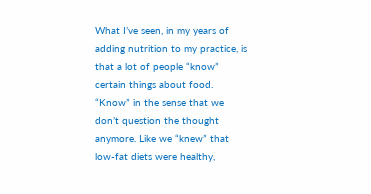What I’ve seen, in my years of adding nutrition to my practice, is that a lot of people “know” certain things about food. “Know” in the sense that we don’t question the thought anymore. Like we “knew” that low-fat diets were healthy,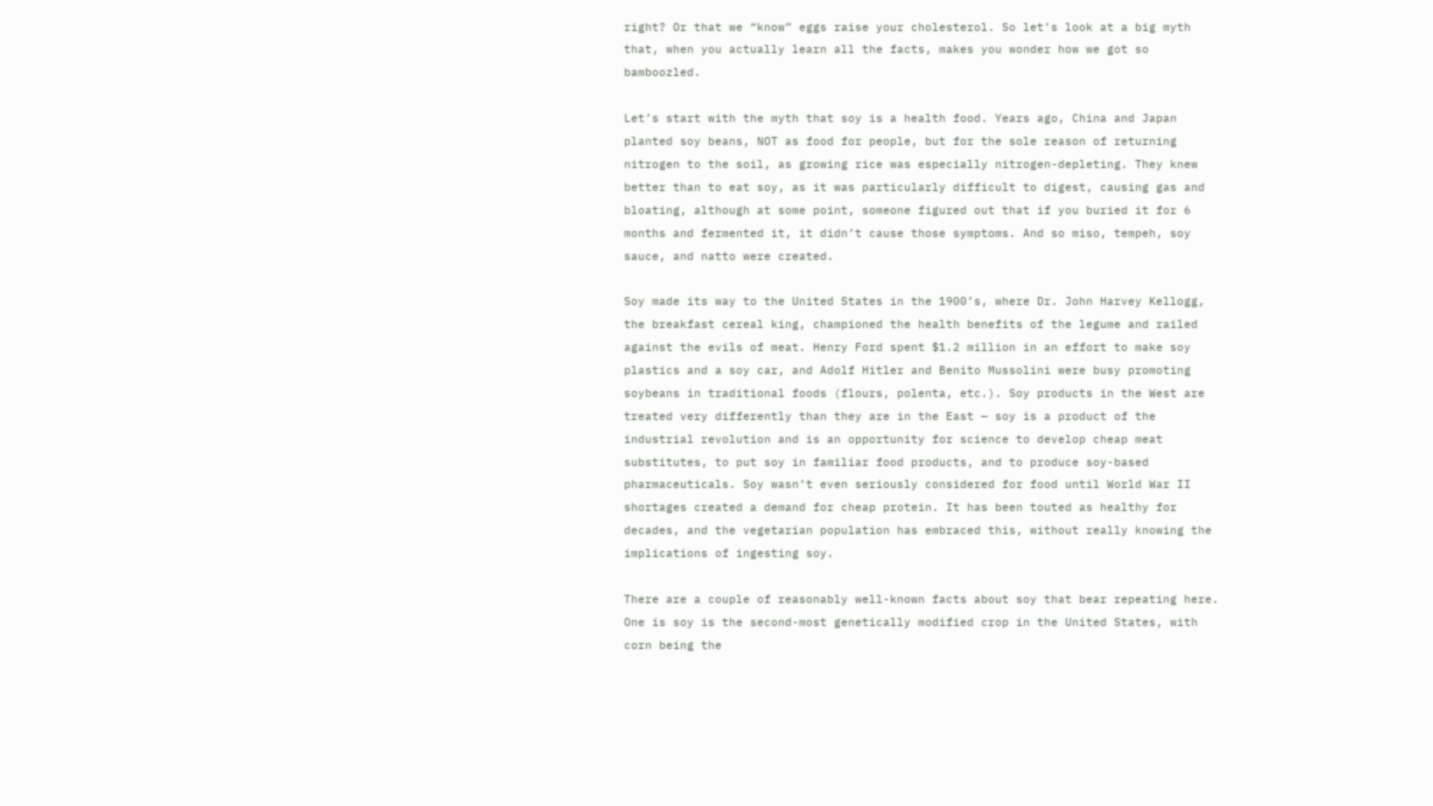right? Or that we “know” eggs raise your cholesterol. So let’s look at a big myth that, when you actually learn all the facts, makes you wonder how we got so bamboozled.

Let’s start with the myth that soy is a health food. Years ago, China and Japan planted soy beans, NOT as food for people, but for the sole reason of returning nitrogen to the soil, as growing rice was especially nitrogen-depleting. They knew better than to eat soy, as it was particularly difficult to digest, causing gas and bloating, although at some point, someone figured out that if you buried it for 6 months and fermented it, it didn’t cause those symptoms. And so miso, tempeh, soy sauce, and natto were created.

Soy made its way to the United States in the 1900’s, where Dr. John Harvey Kellogg, the breakfast cereal king, championed the health benefits of the legume and railed against the evils of meat. Henry Ford spent $1.2 million in an effort to make soy plastics and a soy car, and Adolf Hitler and Benito Mussolini were busy promoting soybeans in traditional foods (flours, polenta, etc.). Soy products in the West are treated very differently than they are in the East — soy is a product of the industrial revolution and is an opportunity for science to develop cheap meat substitutes, to put soy in familiar food products, and to produce soy-based pharmaceuticals. Soy wasn’t even seriously considered for food until World War II shortages created a demand for cheap protein. It has been touted as healthy for decades, and the vegetarian population has embraced this, without really knowing the implications of ingesting soy.

There are a couple of reasonably well-known facts about soy that bear repeating here. One is soy is the second-most genetically modified crop in the United States, with corn being the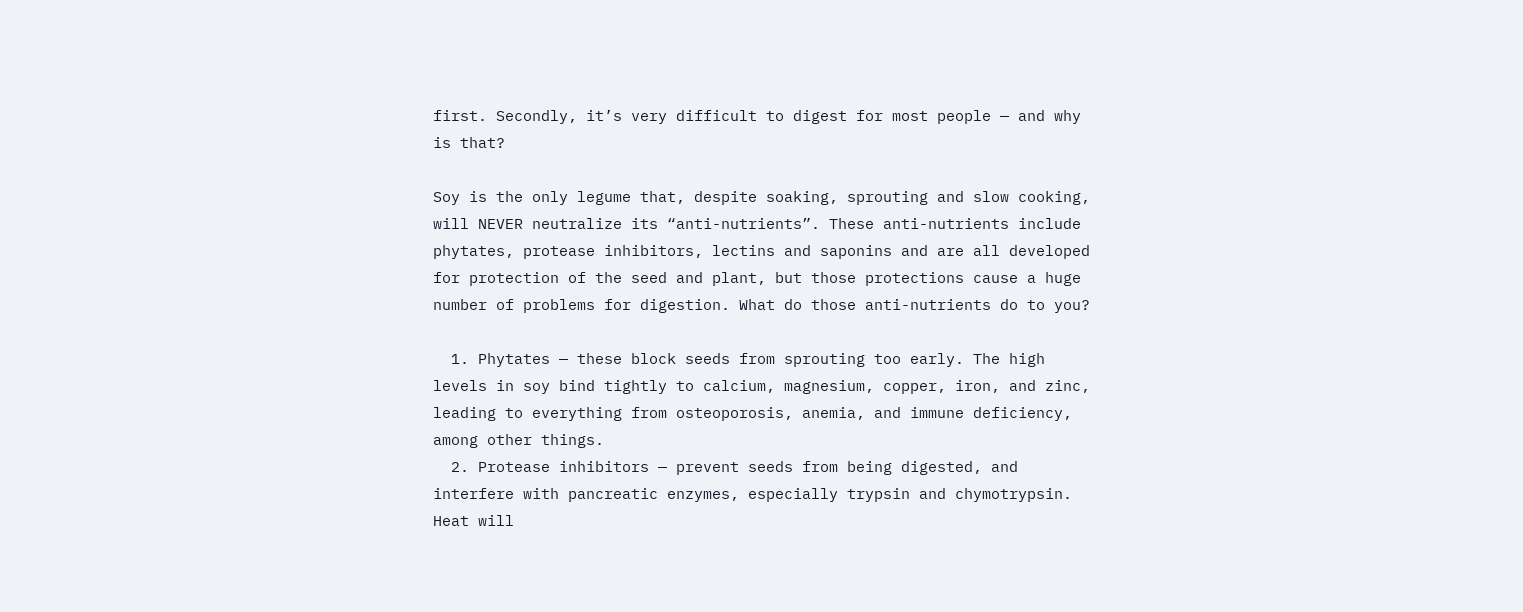first. Secondly, it’s very difficult to digest for most people — and why is that?

Soy is the only legume that, despite soaking, sprouting and slow cooking, will NEVER neutralize its “anti-nutrients”. These anti-nutrients include phytates, protease inhibitors, lectins and saponins and are all developed for protection of the seed and plant, but those protections cause a huge number of problems for digestion. What do those anti-nutrients do to you?

  1. Phytates — these block seeds from sprouting too early. The high levels in soy bind tightly to calcium, magnesium, copper, iron, and zinc, leading to everything from osteoporosis, anemia, and immune deficiency, among other things.
  2. Protease inhibitors — prevent seeds from being digested, and interfere with pancreatic enzymes, especially trypsin and chymotrypsin. Heat will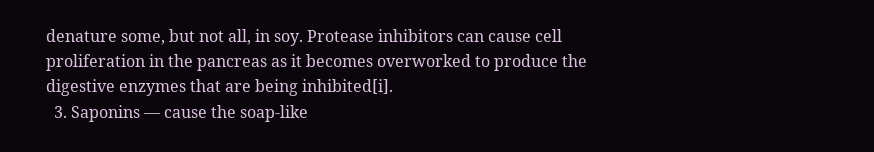denature some, but not all, in soy. Protease inhibitors can cause cell proliferation in the pancreas as it becomes overworked to produce the digestive enzymes that are being inhibited[i].
  3. Saponins — cause the soap-like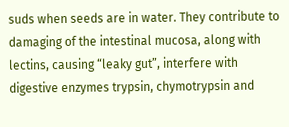suds when seeds are in water. They contribute to damaging of the intestinal mucosa, along with lectins, causing “leaky gut”, interfere with digestive enzymes trypsin, chymotrypsin and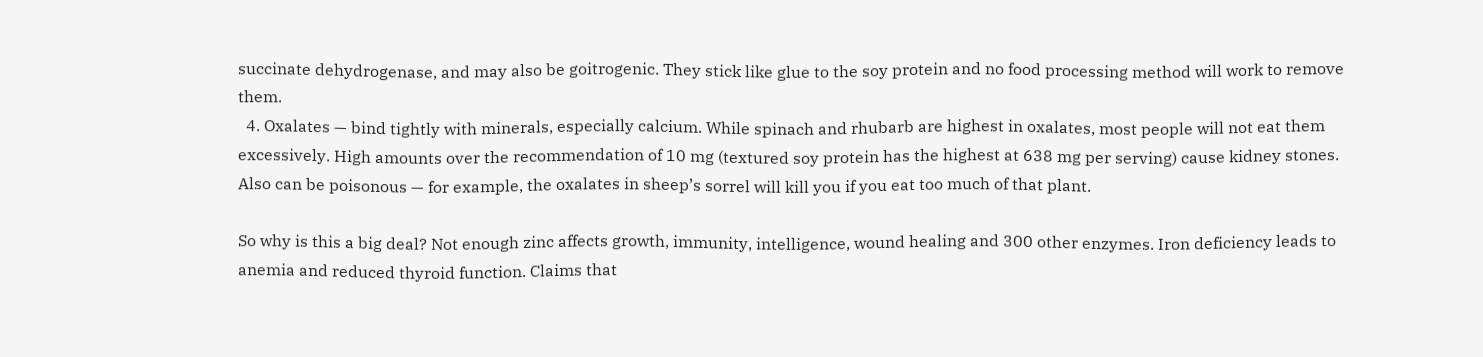succinate dehydrogenase, and may also be goitrogenic. They stick like glue to the soy protein and no food processing method will work to remove them.
  4. Oxalates — bind tightly with minerals, especially calcium. While spinach and rhubarb are highest in oxalates, most people will not eat them excessively. High amounts over the recommendation of 10 mg (textured soy protein has the highest at 638 mg per serving) cause kidney stones. Also can be poisonous — for example, the oxalates in sheep’s sorrel will kill you if you eat too much of that plant.

So why is this a big deal? Not enough zinc affects growth, immunity, intelligence, wound healing and 300 other enzymes. Iron deficiency leads to anemia and reduced thyroid function. Claims that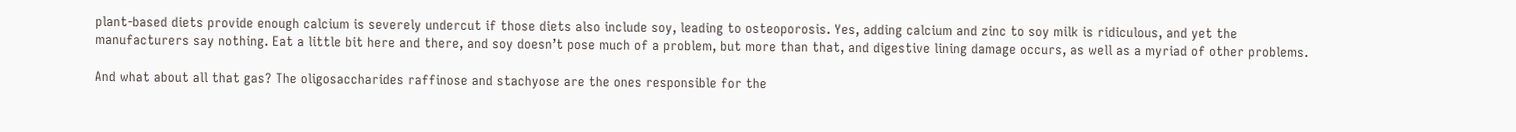plant-based diets provide enough calcium is severely undercut if those diets also include soy, leading to osteoporosis. Yes, adding calcium and zinc to soy milk is ridiculous, and yet the manufacturers say nothing. Eat a little bit here and there, and soy doesn’t pose much of a problem, but more than that, and digestive lining damage occurs, as well as a myriad of other problems.

And what about all that gas? The oligosaccharides raffinose and stachyose are the ones responsible for the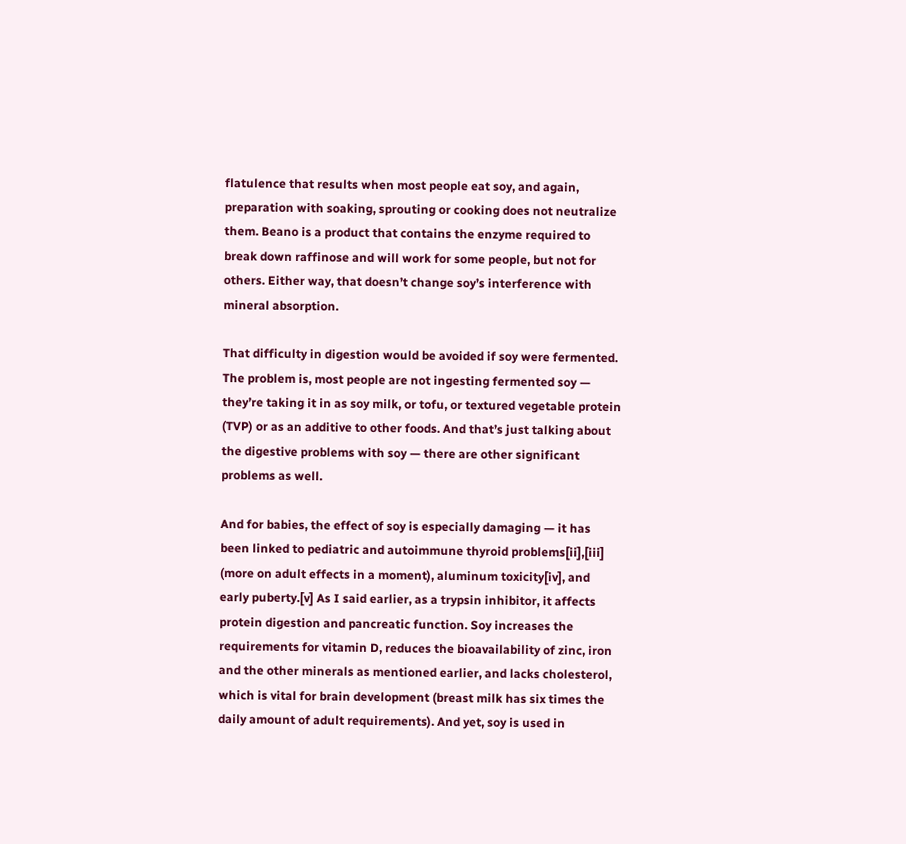flatulence that results when most people eat soy, and again, preparation with soaking, sprouting or cooking does not neutralize them. Beano is a product that contains the enzyme required to break down raffinose and will work for some people, but not for others. Either way, that doesn’t change soy’s interference with mineral absorption.

That difficulty in digestion would be avoided if soy were fermented. The problem is, most people are not ingesting fermented soy — they’re taking it in as soy milk, or tofu, or textured vegetable protein (TVP) or as an additive to other foods. And that’s just talking about the digestive problems with soy — there are other significant problems as well.

And for babies, the effect of soy is especially damaging — it has been linked to pediatric and autoimmune thyroid problems[ii],[iii] (more on adult effects in a moment), aluminum toxicity[iv], and early puberty.[v] As I said earlier, as a trypsin inhibitor, it affects protein digestion and pancreatic function. Soy increases the requirements for vitamin D, reduces the bioavailability of zinc, iron and the other minerals as mentioned earlier, and lacks cholesterol, which is vital for brain development (breast milk has six times the daily amount of adult requirements). And yet, soy is used in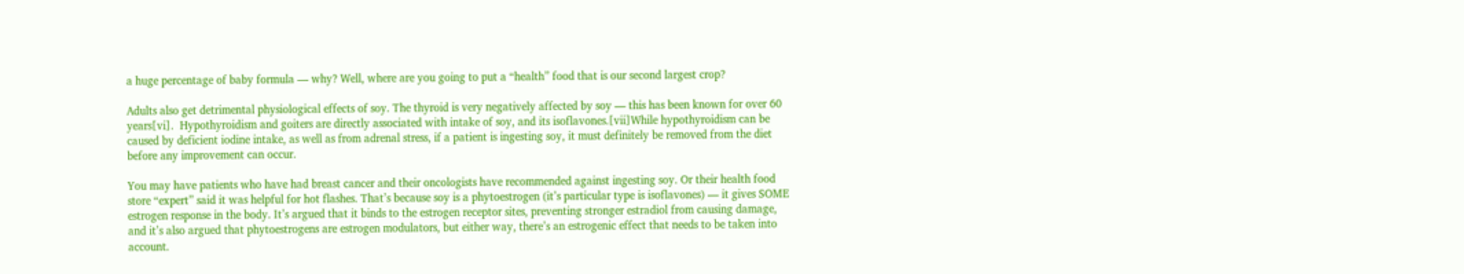a huge percentage of baby formula — why? Well, where are you going to put a “health” food that is our second largest crop?

Adults also get detrimental physiological effects of soy. The thyroid is very negatively affected by soy — this has been known for over 60 years[vi].  Hypothyroidism and goiters are directly associated with intake of soy, and its isoflavones.[vii]While hypothyroidism can be caused by deficient iodine intake, as well as from adrenal stress, if a patient is ingesting soy, it must definitely be removed from the diet before any improvement can occur.

You may have patients who have had breast cancer and their oncologists have recommended against ingesting soy. Or their health food store “expert” said it was helpful for hot flashes. That’s because soy is a phytoestrogen (it’s particular type is isoflavones) — it gives SOME estrogen response in the body. It’s argued that it binds to the estrogen receptor sites, preventing stronger estradiol from causing damage, and it’s also argued that phytoestrogens are estrogen modulators, but either way, there’s an estrogenic effect that needs to be taken into account.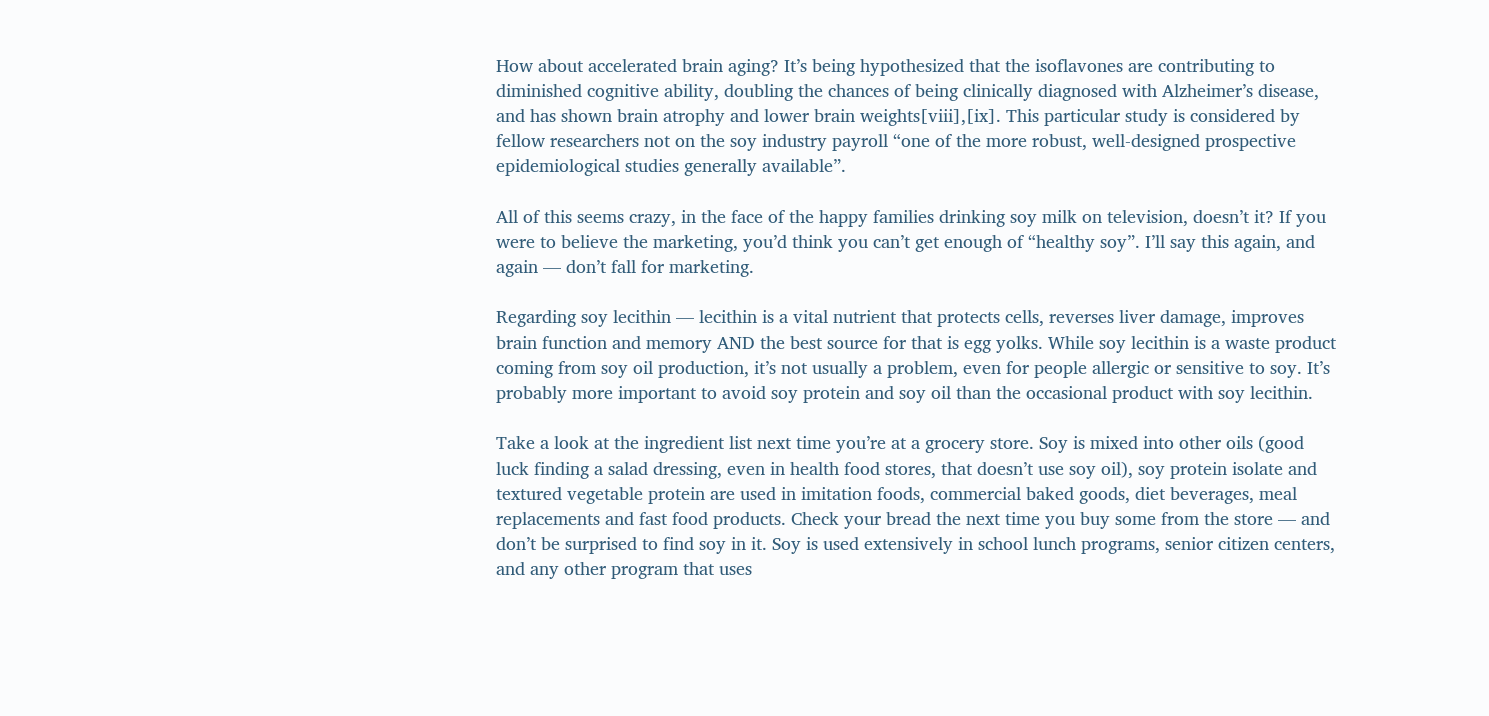How about accelerated brain aging? It’s being hypothesized that the isoflavones are contributing to diminished cognitive ability, doubling the chances of being clinically diagnosed with Alzheimer’s disease, and has shown brain atrophy and lower brain weights[viii],[ix]. This particular study is considered by fellow researchers not on the soy industry payroll “one of the more robust, well-designed prospective epidemiological studies generally available”.

All of this seems crazy, in the face of the happy families drinking soy milk on television, doesn’t it? If you were to believe the marketing, you’d think you can’t get enough of “healthy soy”. I’ll say this again, and again — don’t fall for marketing.

Regarding soy lecithin — lecithin is a vital nutrient that protects cells, reverses liver damage, improves brain function and memory AND the best source for that is egg yolks. While soy lecithin is a waste product coming from soy oil production, it’s not usually a problem, even for people allergic or sensitive to soy. It’s probably more important to avoid soy protein and soy oil than the occasional product with soy lecithin.

Take a look at the ingredient list next time you’re at a grocery store. Soy is mixed into other oils (good luck finding a salad dressing, even in health food stores, that doesn’t use soy oil), soy protein isolate and textured vegetable protein are used in imitation foods, commercial baked goods, diet beverages, meal replacements and fast food products. Check your bread the next time you buy some from the store — and don’t be surprised to find soy in it. Soy is used extensively in school lunch programs, senior citizen centers, and any other program that uses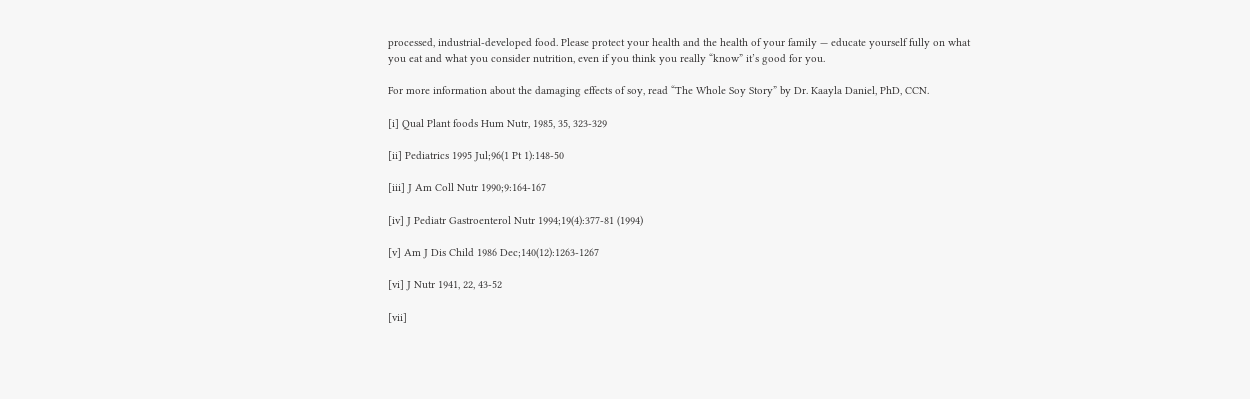processed, industrial-developed food. Please protect your health and the health of your family — educate yourself fully on what you eat and what you consider nutrition, even if you think you really “know” it’s good for you.

For more information about the damaging effects of soy, read “The Whole Soy Story” by Dr. Kaayla Daniel, PhD, CCN.

[i] Qual Plant foods Hum Nutr, 1985, 35, 323-329

[ii] Pediatrics 1995 Jul;96(1 Pt 1):148-50

[iii] J Am Coll Nutr 1990;9:164-167

[iv] J Pediatr Gastroenterol Nutr 1994;19(4):377-81 (1994)

[v] Am J Dis Child 1986 Dec;140(12):1263-1267

[vi] J Nutr 1941, 22, 43-52

[vii]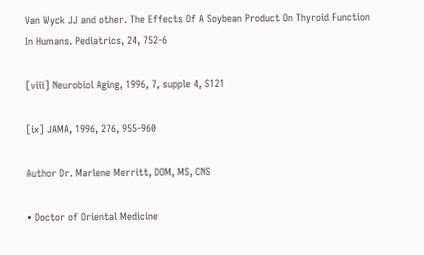Van Wyck JJ and other. The Effects Of A Soybean Product On Thyroid Function In Humans. Pediatrics, 24, 752-6

[viii] Neurobiol Aging, 1996, 7, supple 4, S121

[ix] JAMA, 1996, 276, 955-960

Author Dr. Marlene Merritt, DOM, MS, CNS

• Doctor of Oriental Medicine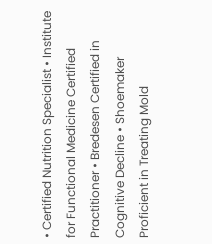• Certified Nutrition Specialist • Institute for Functional Medicine Certified Practitioner • Bredesen Certified in Cognitive Decline • Shoemaker Proficient in Treating Mold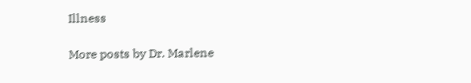Illness

More posts by Dr. Marlene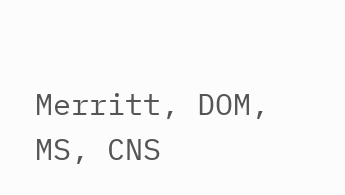Merritt, DOM, MS, CNS